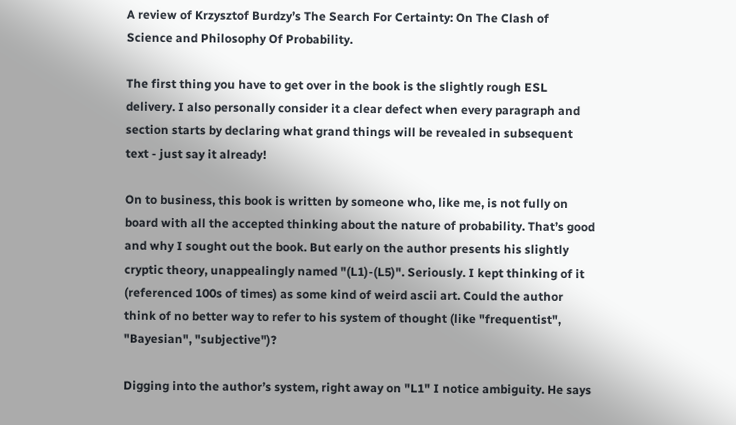A review of Krzysztof Burdzy’s The Search For Certainty: On The Clash of Science and Philosophy Of Probability.

The first thing you have to get over in the book is the slightly rough ESL delivery. I also personally consider it a clear defect when every paragraph and section starts by declaring what grand things will be revealed in subsequent text - just say it already!

On to business, this book is written by someone who, like me, is not fully on board with all the accepted thinking about the nature of probability. That’s good and why I sought out the book. But early on the author presents his slightly cryptic theory, unappealingly named "(L1)-(L5)". Seriously. I kept thinking of it (referenced 100s of times) as some kind of weird ascii art. Could the author think of no better way to refer to his system of thought (like "frequentist", "Bayesian", "subjective")?

Digging into the author’s system, right away on "L1" I notice ambiguity. He says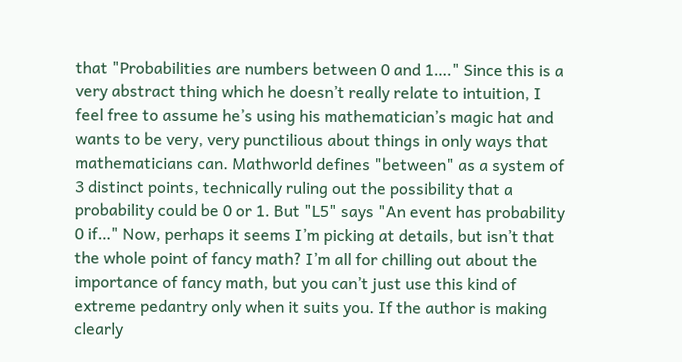that "Probabilities are numbers between 0 and 1…." Since this is a very abstract thing which he doesn’t really relate to intuition, I feel free to assume he’s using his mathematician’s magic hat and wants to be very, very punctilious about things in only ways that mathematicians can. Mathworld defines "between" as a system of 3 distinct points, technically ruling out the possibility that a probability could be 0 or 1. But "L5" says "An event has probability 0 if…" Now, perhaps it seems I’m picking at details, but isn’t that the whole point of fancy math? I’m all for chilling out about the importance of fancy math, but you can’t just use this kind of extreme pedantry only when it suits you. If the author is making clearly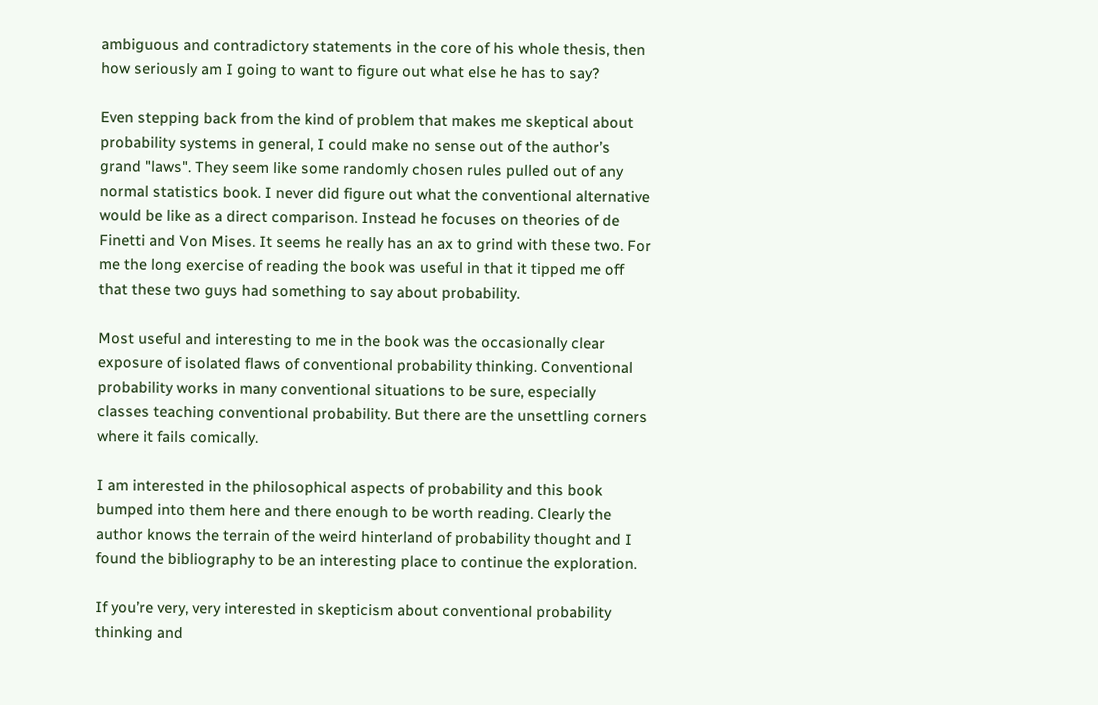ambiguous and contradictory statements in the core of his whole thesis, then how seriously am I going to want to figure out what else he has to say?

Even stepping back from the kind of problem that makes me skeptical about probability systems in general, I could make no sense out of the author’s grand "laws". They seem like some randomly chosen rules pulled out of any normal statistics book. I never did figure out what the conventional alternative would be like as a direct comparison. Instead he focuses on theories of de Finetti and Von Mises. It seems he really has an ax to grind with these two. For me the long exercise of reading the book was useful in that it tipped me off that these two guys had something to say about probability.

Most useful and interesting to me in the book was the occasionally clear exposure of isolated flaws of conventional probability thinking. Conventional probability works in many conventional situations to be sure, especially classes teaching conventional probability. But there are the unsettling corners where it fails comically.

I am interested in the philosophical aspects of probability and this book bumped into them here and there enough to be worth reading. Clearly the author knows the terrain of the weird hinterland of probability thought and I found the bibliography to be an interesting place to continue the exploration.

If you’re very, very interested in skepticism about conventional probability thinking and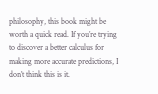philosophy, this book might be worth a quick read. If you’re trying to discover a better calculus for making more accurate predictions, I don’t think this is it.